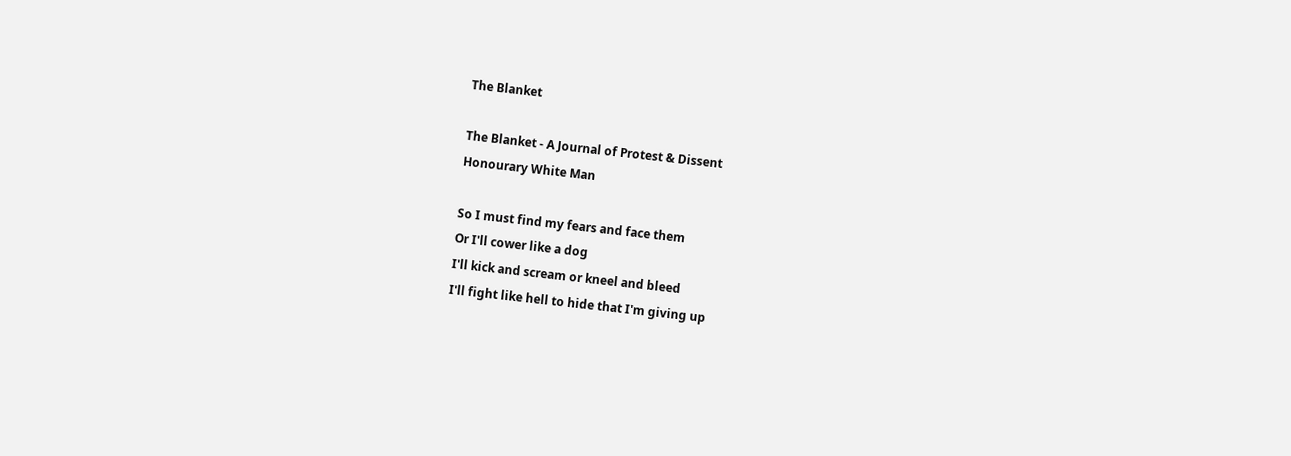The Blanket

The Blanket - A Journal of Protest & Dissent
Honourary White Man

So I must find my fears and face them
Or I'll cower like a dog
I'll kick and scream or kneel and bleed
I'll fight like hell to hide that I'm giving up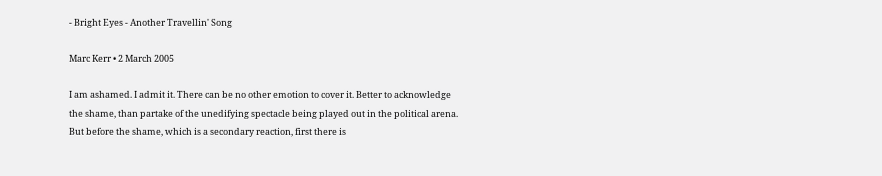- Bright Eyes - Another Travellin' Song

Marc Kerr • 2 March 2005

I am ashamed. I admit it. There can be no other emotion to cover it. Better to acknowledge the shame, than partake of the unedifying spectacle being played out in the political arena. But before the shame, which is a secondary reaction, first there is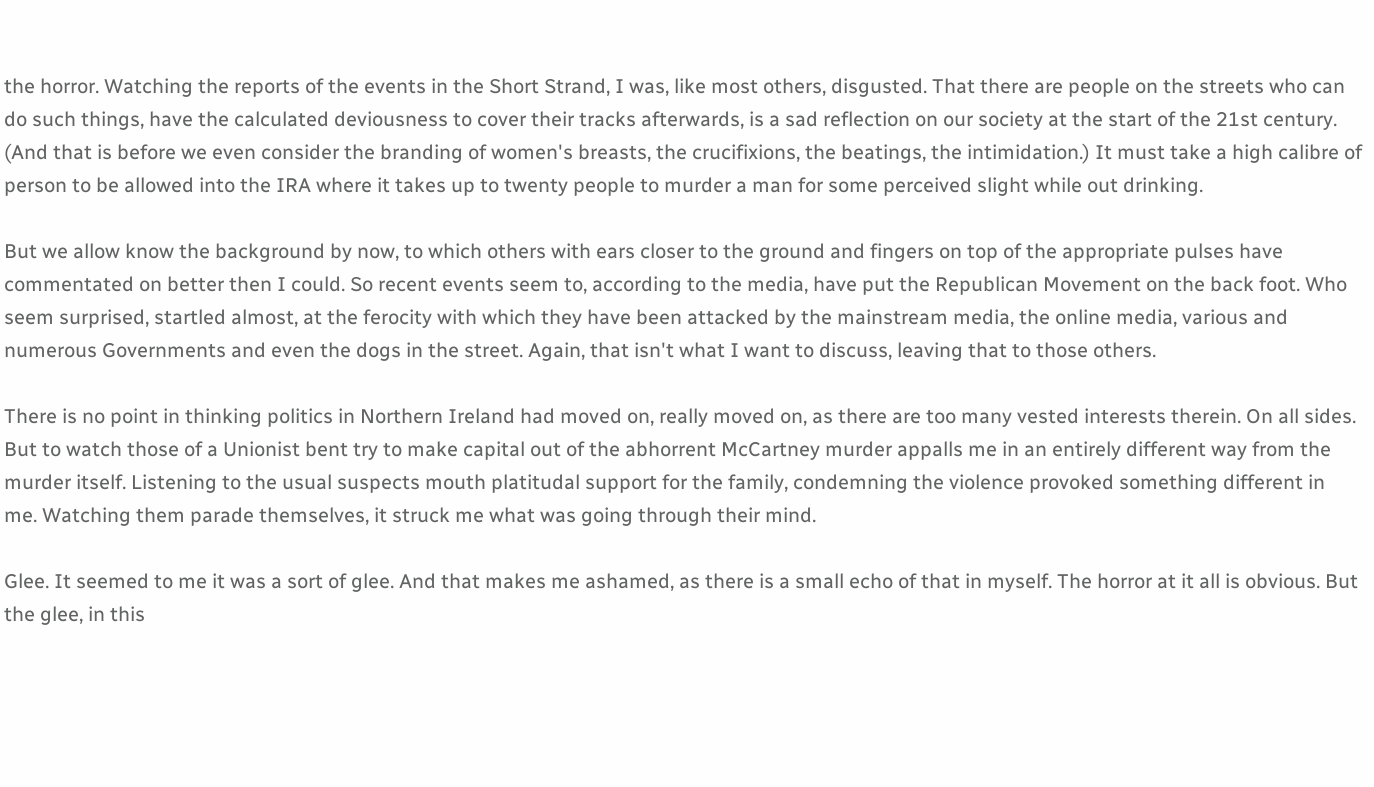the horror. Watching the reports of the events in the Short Strand, I was, like most others, disgusted. That there are people on the streets who can do such things, have the calculated deviousness to cover their tracks afterwards, is a sad reflection on our society at the start of the 21st century. (And that is before we even consider the branding of women's breasts, the crucifixions, the beatings, the intimidation.) It must take a high calibre of person to be allowed into the IRA where it takes up to twenty people to murder a man for some perceived slight while out drinking.

But we allow know the background by now, to which others with ears closer to the ground and fingers on top of the appropriate pulses have commentated on better then I could. So recent events seem to, according to the media, have put the Republican Movement on the back foot. Who seem surprised, startled almost, at the ferocity with which they have been attacked by the mainstream media, the online media, various and numerous Governments and even the dogs in the street. Again, that isn't what I want to discuss, leaving that to those others.

There is no point in thinking politics in Northern Ireland had moved on, really moved on, as there are too many vested interests therein. On all sides. But to watch those of a Unionist bent try to make capital out of the abhorrent McCartney murder appalls me in an entirely different way from the murder itself. Listening to the usual suspects mouth platitudal support for the family, condemning the violence provoked something different in me. Watching them parade themselves, it struck me what was going through their mind.

Glee. It seemed to me it was a sort of glee. And that makes me ashamed, as there is a small echo of that in myself. The horror at it all is obvious. But the glee, in this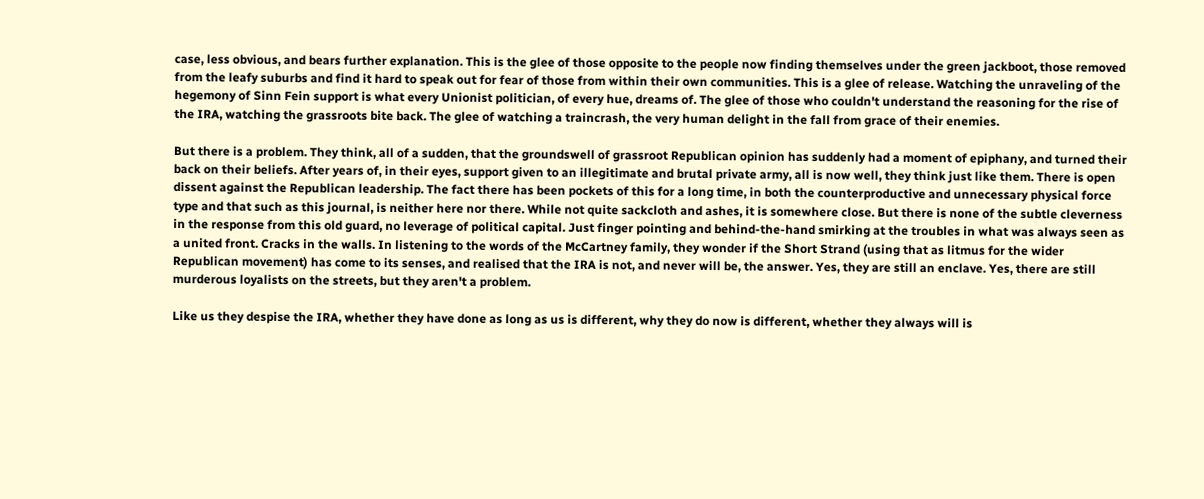case, less obvious, and bears further explanation. This is the glee of those opposite to the people now finding themselves under the green jackboot, those removed from the leafy suburbs and find it hard to speak out for fear of those from within their own communities. This is a glee of release. Watching the unraveling of the hegemony of Sinn Fein support is what every Unionist politician, of every hue, dreams of. The glee of those who couldn't understand the reasoning for the rise of the IRA, watching the grassroots bite back. The glee of watching a traincrash, the very human delight in the fall from grace of their enemies.

But there is a problem. They think, all of a sudden, that the groundswell of grassroot Republican opinion has suddenly had a moment of epiphany, and turned their back on their beliefs. After years of, in their eyes, support given to an illegitimate and brutal private army, all is now well, they think just like them. There is open dissent against the Republican leadership. The fact there has been pockets of this for a long time, in both the counterproductive and unnecessary physical force type and that such as this journal, is neither here nor there. While not quite sackcloth and ashes, it is somewhere close. But there is none of the subtle cleverness in the response from this old guard, no leverage of political capital. Just finger pointing and behind-the-hand smirking at the troubles in what was always seen as a united front. Cracks in the walls. In listening to the words of the McCartney family, they wonder if the Short Strand (using that as litmus for the wider Republican movement) has come to its senses, and realised that the IRA is not, and never will be, the answer. Yes, they are still an enclave. Yes, there are still murderous loyalists on the streets, but they aren't a problem.

Like us they despise the IRA, whether they have done as long as us is different, why they do now is different, whether they always will is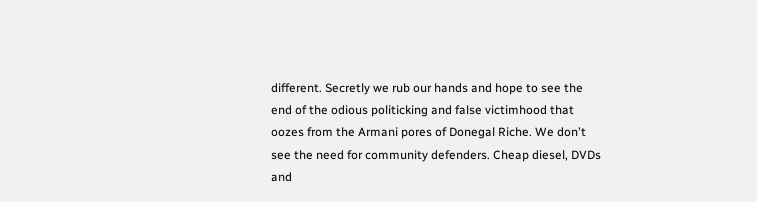different. Secretly we rub our hands and hope to see the end of the odious politicking and false victimhood that oozes from the Armani pores of Donegal Riche. We don't see the need for community defenders. Cheap diesel, DVDs and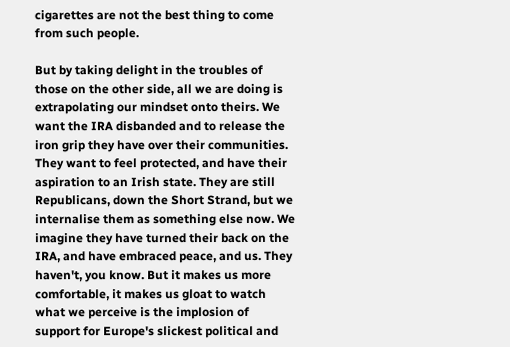cigarettes are not the best thing to come from such people.

But by taking delight in the troubles of those on the other side, all we are doing is extrapolating our mindset onto theirs. We want the IRA disbanded and to release the iron grip they have over their communities. They want to feel protected, and have their aspiration to an Irish state. They are still Republicans, down the Short Strand, but we internalise them as something else now. We imagine they have turned their back on the IRA, and have embraced peace, and us. They haven't, you know. But it makes us more comfortable, it makes us gloat to watch what we perceive is the implosion of support for Europe's slickest political and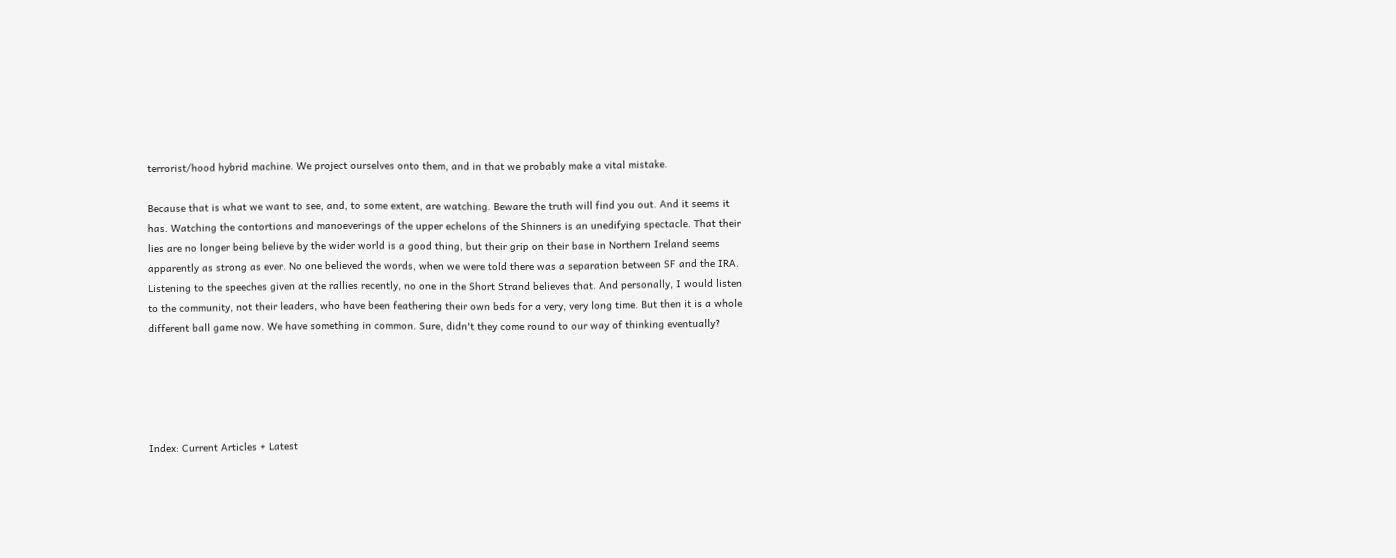terrorist/hood hybrid machine. We project ourselves onto them, and in that we probably make a vital mistake.

Because that is what we want to see, and, to some extent, are watching. Beware the truth will find you out. And it seems it has. Watching the contortions and manoeverings of the upper echelons of the Shinners is an unedifying spectacle. That their lies are no longer being believe by the wider world is a good thing, but their grip on their base in Northern Ireland seems apparently as strong as ever. No one believed the words, when we were told there was a separation between SF and the IRA. Listening to the speeches given at the rallies recently, no one in the Short Strand believes that. And personally, I would listen to the community, not their leaders, who have been feathering their own beds for a very, very long time. But then it is a whole different ball game now. We have something in common. Sure, didn't they come round to our way of thinking eventually?





Index: Current Articles + Latest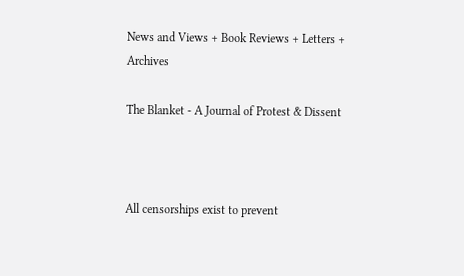News and Views + Book Reviews + Letters + Archives

The Blanket - A Journal of Protest & Dissent



All censorships exist to prevent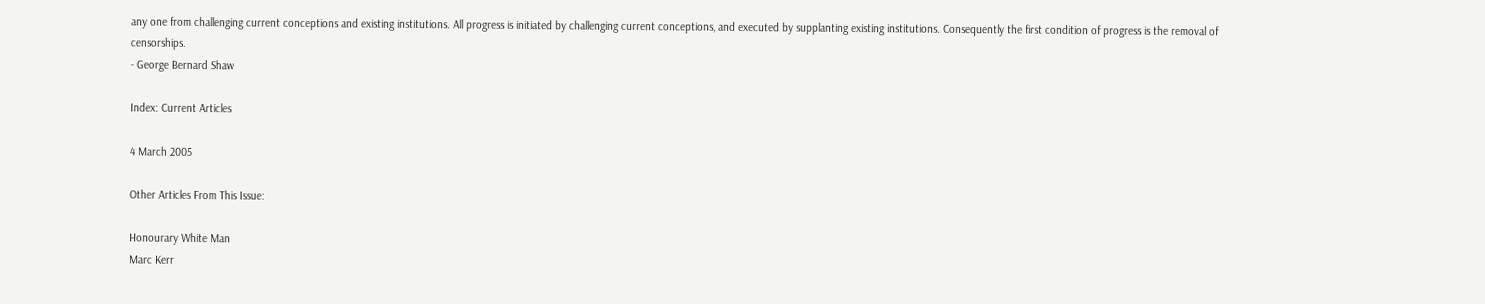any one from challenging current conceptions and existing institutions. All progress is initiated by challenging current conceptions, and executed by supplanting existing institutions. Consequently the first condition of progress is the removal of censorships.
- George Bernard Shaw

Index: Current Articles

4 March 2005

Other Articles From This Issue:

Honourary White Man
Marc Kerr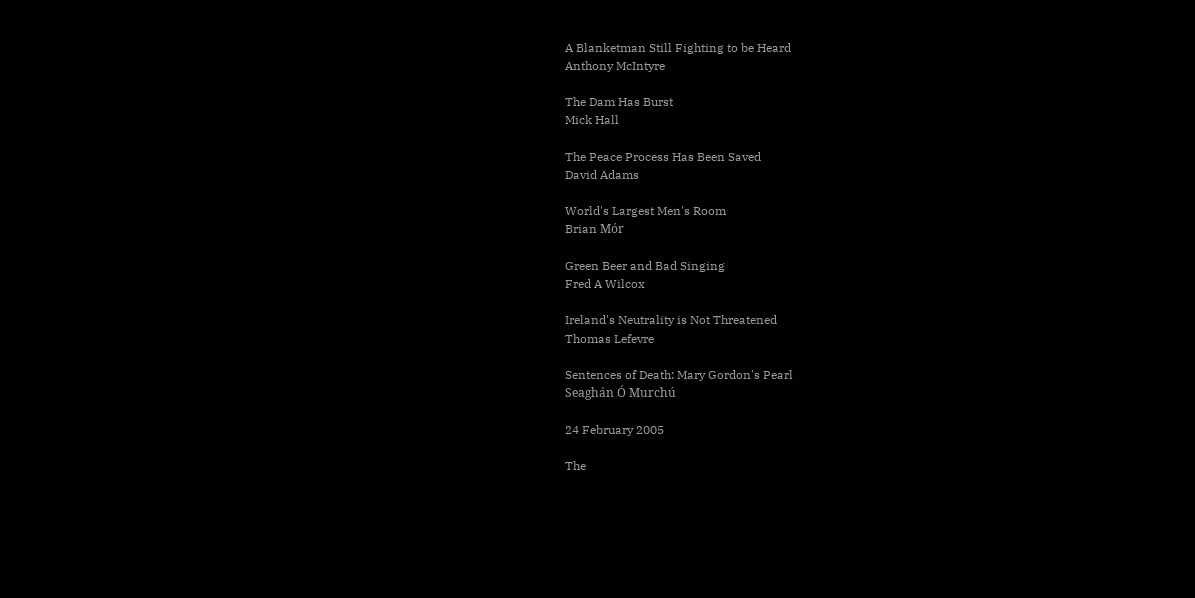A Blanketman Still Fighting to be Heard
Anthony McIntyre

The Dam Has Burst
Mick Hall

The Peace Process Has Been Saved
David Adams

World's Largest Men's Room
Brian Mór

Green Beer and Bad Singing
Fred A Wilcox

Ireland's Neutrality is Not Threatened
Thomas Lefevre

Sentences of Death: Mary Gordon's Pearl
Seaghán Ó Murchú

24 February 2005

The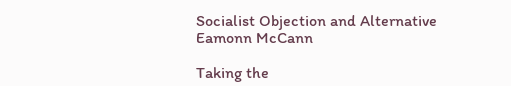Socialist Objection and Alternative
Eamonn McCann

Taking the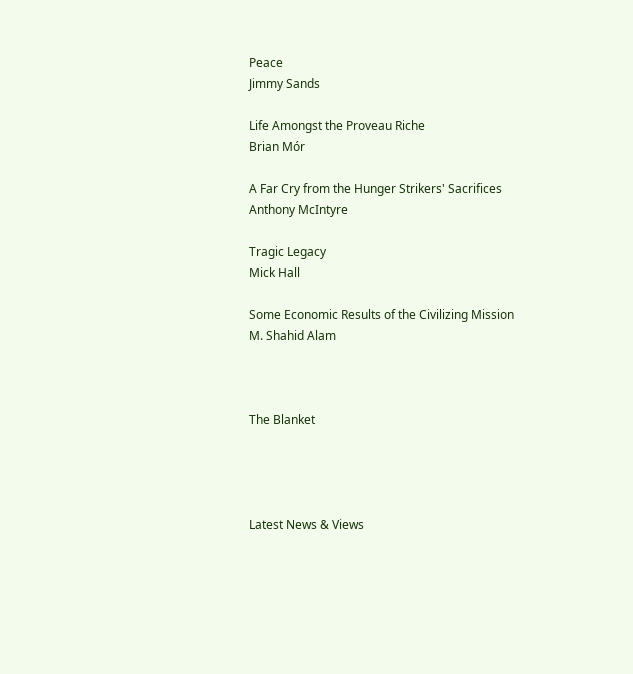Peace
Jimmy Sands

Life Amongst the Proveau Riche
Brian Mór

A Far Cry from the Hunger Strikers' Sacrifices
Anthony McIntyre

Tragic Legacy
Mick Hall

Some Economic Results of the Civilizing Mission
M. Shahid Alam



The Blanket




Latest News & Views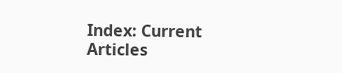Index: Current Articles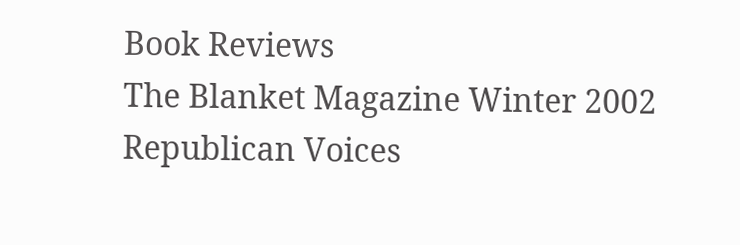Book Reviews
The Blanket Magazine Winter 2002
Republican Voices